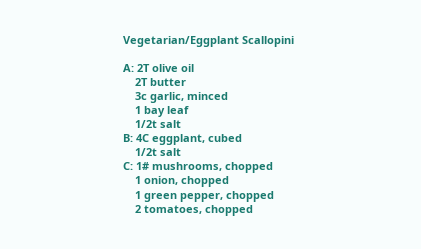Vegetarian/Eggplant Scallopini

A: 2T olive oil
    2T butter
    3c garlic, minced
    1 bay leaf
    1/2t salt
B: 4C eggplant, cubed
    1/2t salt
C: 1# mushrooms, chopped
    1 onion, chopped
    1 green pepper, chopped
    2 tomatoes, chopped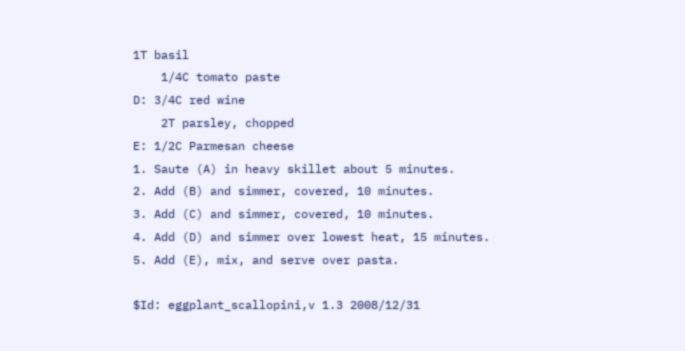1T basil
    1/4C tomato paste
D: 3/4C red wine
    2T parsley, chopped
E: 1/2C Parmesan cheese
1. Saute (A) in heavy skillet about 5 minutes.
2. Add (B) and simmer, covered, 10 minutes.
3. Add (C) and simmer, covered, 10 minutes.
4. Add (D) and simmer over lowest heat, 15 minutes.
5. Add (E), mix, and serve over pasta.

$Id: eggplant_scallopini,v 1.3 2008/12/31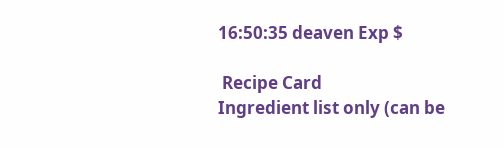16:50:35 deaven Exp $

 Recipe Card
Ingredient list only (can be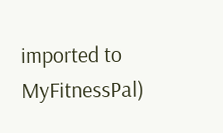imported to MyFitnessPal)